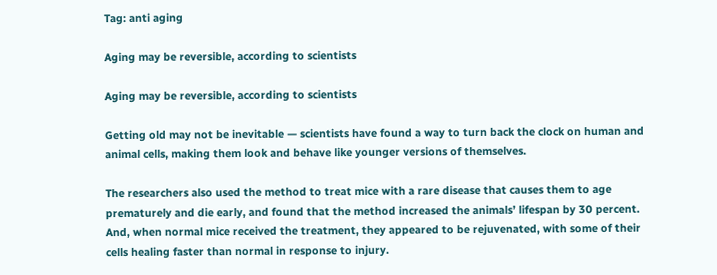Tag: anti aging

Aging may be reversible, according to scientists

Aging may be reversible, according to scientists

Getting old may not be inevitable — scientists have found a way to turn back the clock on human and animal cells, making them look and behave like younger versions of themselves.

The researchers also used the method to treat mice with a rare disease that causes them to age prematurely and die early, and found that the method increased the animals’ lifespan by 30 percent. And, when normal mice received the treatment, they appeared to be rejuvenated, with some of their cells healing faster than normal in response to injury.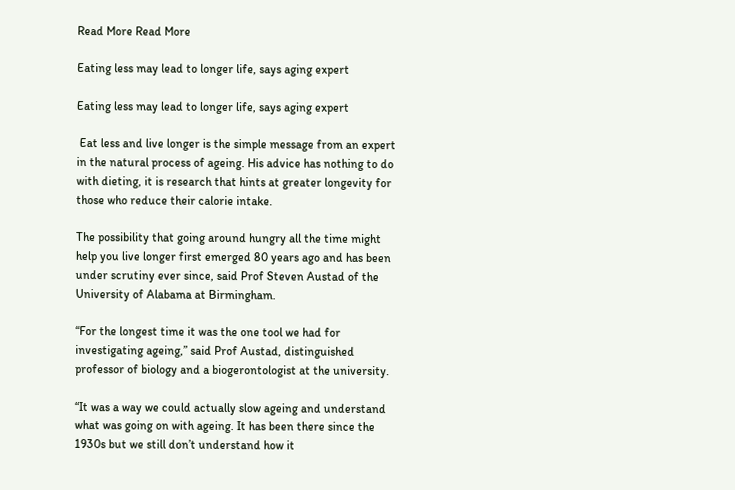Read More Read More

Eating less may lead to longer life, says aging expert

Eating less may lead to longer life, says aging expert

 Eat less and live longer is the simple message from an expert in the natural process of ageing. His advice has nothing to do with dieting, it is research that hints at greater longevity for those who reduce their calorie intake.

The possibility that going around hungry all the time might help you live longer first emerged 80 years ago and has been under scrutiny ever since, said Prof Steven Austad of the University of Alabama at Birmingham.

“For the longest time it was the one tool we had for investigating ageing,” said Prof Austad, distinguished professor of biology and a biogerontologist at the university.

“It was a way we could actually slow ageing and understand what was going on with ageing. It has been there since the 1930s but we still don’t understand how it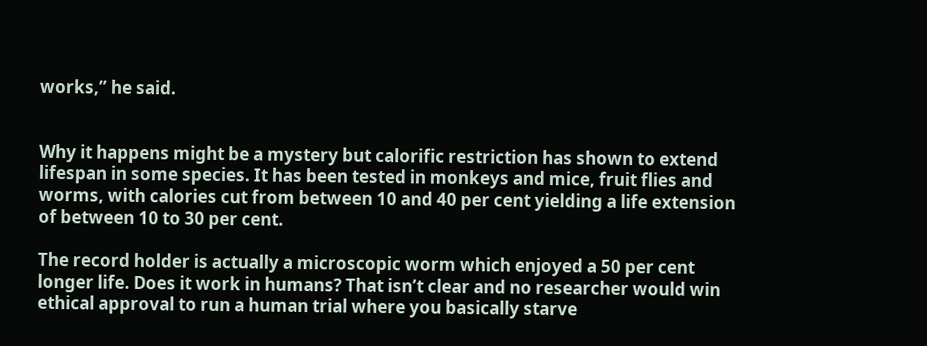works,” he said.


Why it happens might be a mystery but calorific restriction has shown to extend lifespan in some species. It has been tested in monkeys and mice, fruit flies and worms, with calories cut from between 10 and 40 per cent yielding a life extension of between 10 to 30 per cent.

The record holder is actually a microscopic worm which enjoyed a 50 per cent longer life. Does it work in humans? That isn’t clear and no researcher would win ethical approval to run a human trial where you basically starve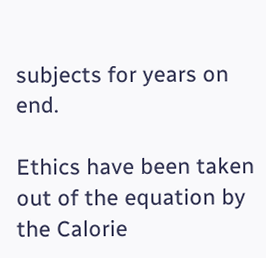subjects for years on end.

Ethics have been taken out of the equation by the Calorie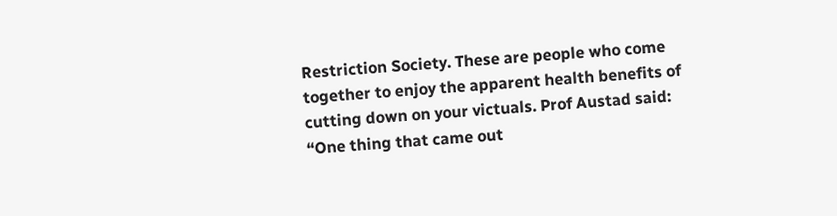Restriction Society. These are people who come together to enjoy the apparent health benefits of cutting down on your victuals. Prof Austad said: “One thing that came out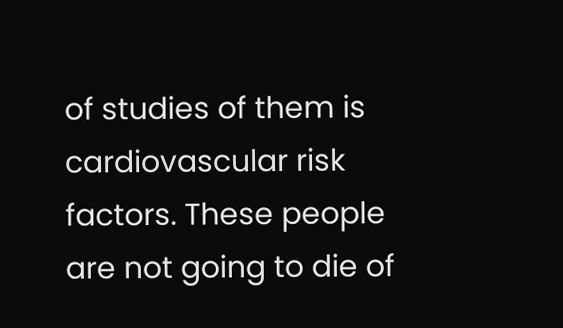of studies of them is cardiovascular risk factors. These people are not going to die of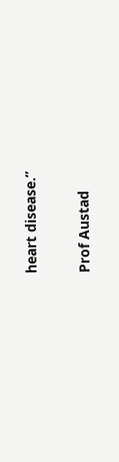heart disease.”

Prof Austad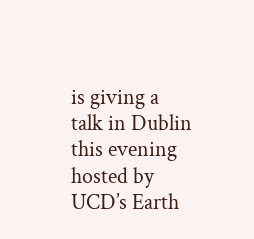is giving a talk in Dublin this evening hosted by UCD’s Earth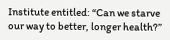Institute entitled: “Can we starve our way to better, longer health?”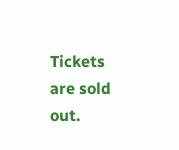Tickets are sold out.